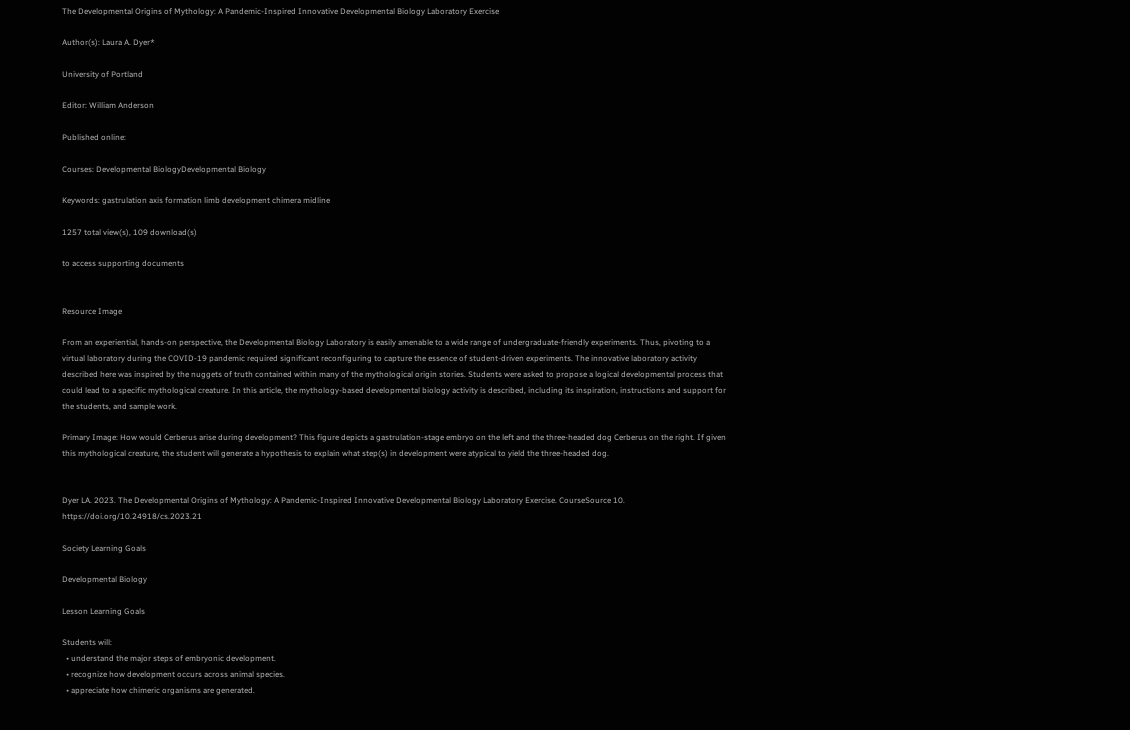The Developmental Origins of Mythology: A Pandemic-Inspired Innovative Developmental Biology Laboratory Exercise

Author(s): Laura A. Dyer*

University of Portland

Editor: William Anderson

Published online:

Courses: Developmental BiologyDevelopmental Biology

Keywords: gastrulation axis formation limb development chimera midline

1257 total view(s), 109 download(s)

to access supporting documents


Resource Image

From an experiential, hands-on perspective, the Developmental Biology Laboratory is easily amenable to a wide range of undergraduate-friendly experiments. Thus, pivoting to a virtual laboratory during the COVID-19 pandemic required significant reconfiguring to capture the essence of student-driven experiments. The innovative laboratory activity described here was inspired by the nuggets of truth contained within many of the mythological origin stories. Students were asked to propose a logical developmental process that could lead to a specific mythological creature. In this article, the mythology-based developmental biology activity is described, including its inspiration, instructions and support for the students, and sample work.

Primary Image: How would Cerberus arise during development? This figure depicts a gastrulation-stage embryo on the left and the three-headed dog Cerberus on the right. If given this mythological creature, the student will generate a hypothesis to explain what step(s) in development were atypical to yield the three-headed dog.


Dyer LA. 2023. The Developmental Origins of Mythology: A Pandemic-Inspired Innovative Developmental Biology Laboratory Exercise. CourseSource 10. https://doi.org/10.24918/cs.2023.21

Society Learning Goals

Developmental Biology

Lesson Learning Goals

Students will:
  • understand the major steps of embryonic development.
  • recognize how development occurs across animal species.
  • appreciate how chimeric organisms are generated.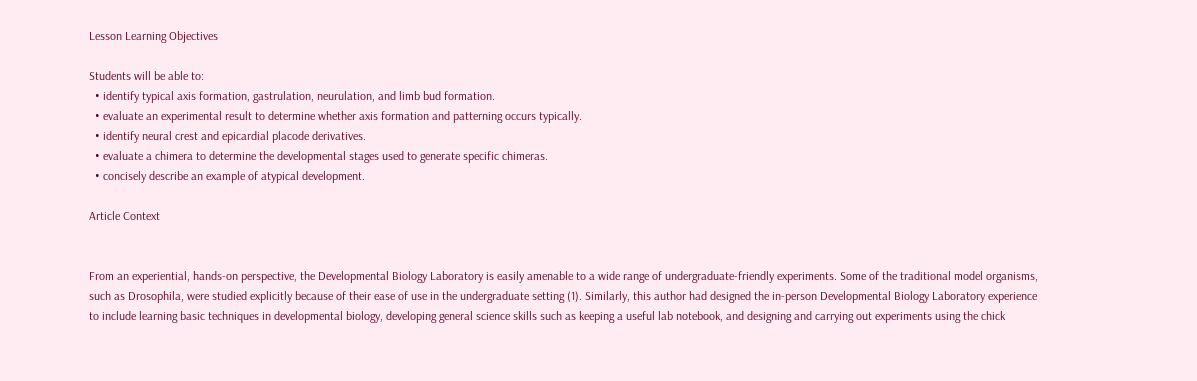Lesson Learning Objectives

Students will be able to:
  • identify typical axis formation, gastrulation, neurulation, and limb bud formation.
  • evaluate an experimental result to determine whether axis formation and patterning occurs typically.
  • identify neural crest and epicardial placode derivatives.
  • evaluate a chimera to determine the developmental stages used to generate specific chimeras.
  • concisely describe an example of atypical development.

Article Context


From an experiential, hands-on perspective, the Developmental Biology Laboratory is easily amenable to a wide range of undergraduate-friendly experiments. Some of the traditional model organisms, such as Drosophila, were studied explicitly because of their ease of use in the undergraduate setting (1). Similarly, this author had designed the in-person Developmental Biology Laboratory experience to include learning basic techniques in developmental biology, developing general science skills such as keeping a useful lab notebook, and designing and carrying out experiments using the chick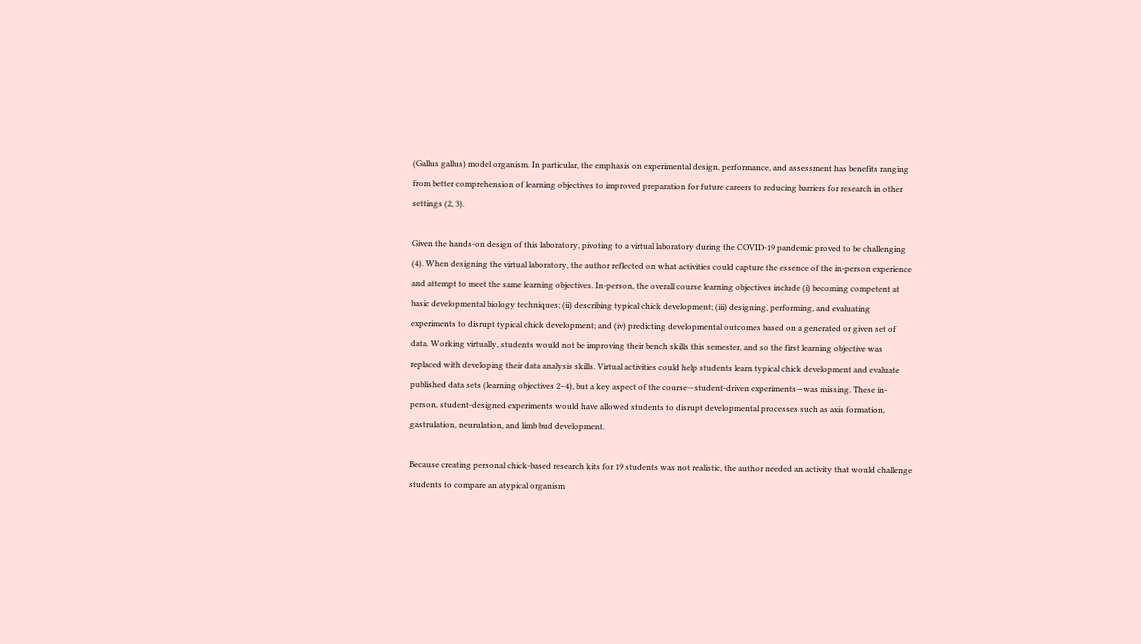(Gallus gallus) model organism. In particular, the emphasis on experimental design, performance, and assessment has benefits ranging from better comprehension of learning objectives to improved preparation for future careers to reducing barriers for research in other settings (2, 3).

Given the hands-on design of this laboratory, pivoting to a virtual laboratory during the COVID-19 pandemic proved to be challenging (4). When designing the virtual laboratory, the author reflected on what activities could capture the essence of the in-person experience and attempt to meet the same learning objectives. In-person, the overall course learning objectives include (i) becoming competent at basic developmental biology techniques; (ii) describing typical chick development; (iii) designing, performing, and evaluating experiments to disrupt typical chick development; and (iv) predicting developmental outcomes based on a generated or given set of data. Working virtually, students would not be improving their bench skills this semester, and so the first learning objective was replaced with developing their data analysis skills. Virtual activities could help students learn typical chick development and evaluate published data sets (learning objectives 2–4), but a key aspect of the course—student-driven experiments—was missing. These in-person, student-designed experiments would have allowed students to disrupt developmental processes such as axis formation, gastrulation, neurulation, and limb bud development.

Because creating personal chick-based research kits for 19 students was not realistic, the author needed an activity that would challenge students to compare an atypical organism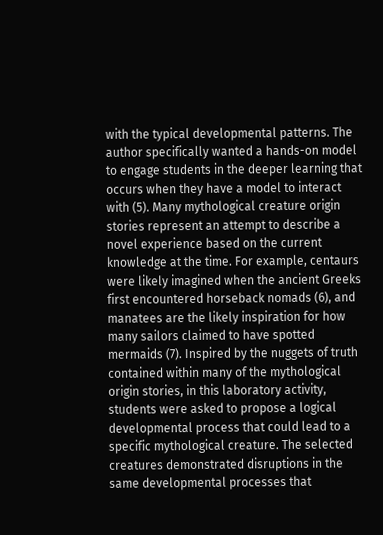with the typical developmental patterns. The author specifically wanted a hands-on model to engage students in the deeper learning that occurs when they have a model to interact with (5). Many mythological creature origin stories represent an attempt to describe a novel experience based on the current knowledge at the time. For example, centaurs were likely imagined when the ancient Greeks first encountered horseback nomads (6), and manatees are the likely inspiration for how many sailors claimed to have spotted mermaids (7). Inspired by the nuggets of truth contained within many of the mythological origin stories, in this laboratory activity, students were asked to propose a logical developmental process that could lead to a specific mythological creature. The selected creatures demonstrated disruptions in the same developmental processes that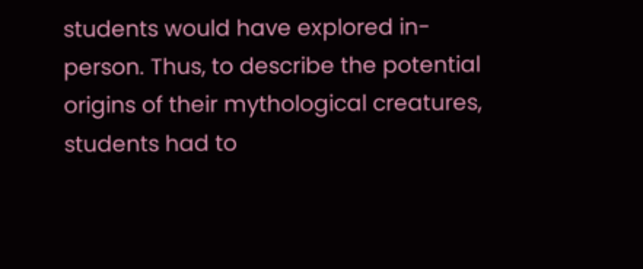students would have explored in-person. Thus, to describe the potential origins of their mythological creatures, students had to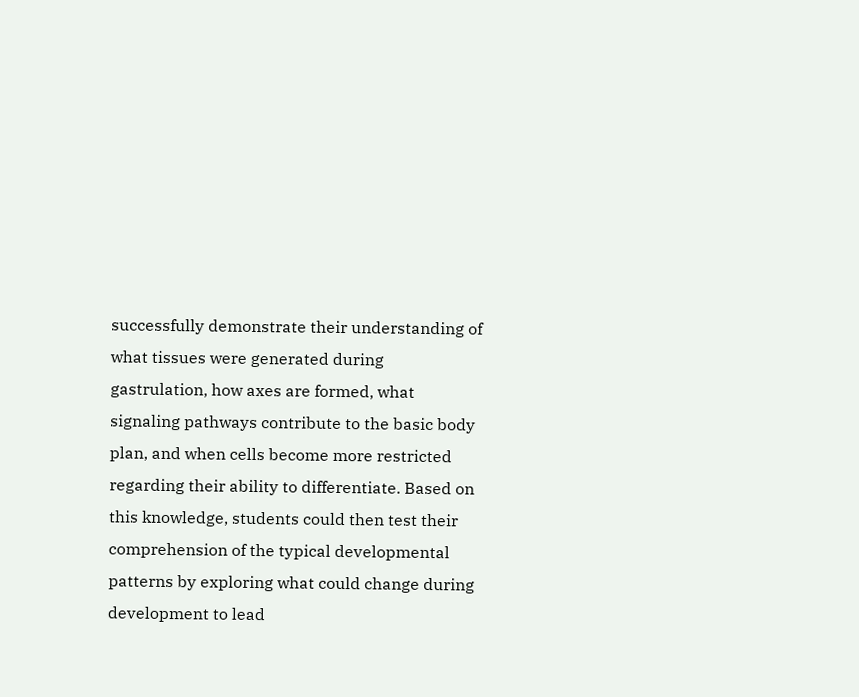successfully demonstrate their understanding of what tissues were generated during gastrulation, how axes are formed, what signaling pathways contribute to the basic body plan, and when cells become more restricted regarding their ability to differentiate. Based on this knowledge, students could then test their comprehension of the typical developmental patterns by exploring what could change during development to lead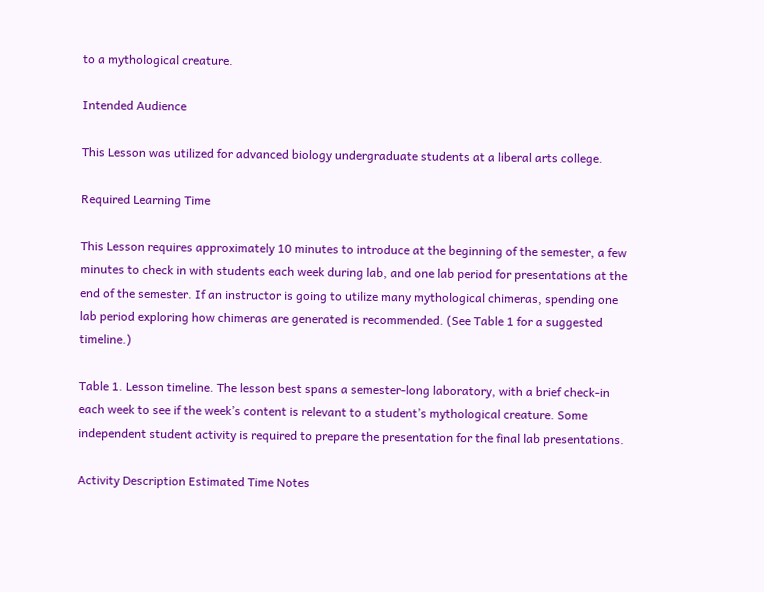to a mythological creature.

Intended Audience

This Lesson was utilized for advanced biology undergraduate students at a liberal arts college.

Required Learning Time

This Lesson requires approximately 10 minutes to introduce at the beginning of the semester, a few minutes to check in with students each week during lab, and one lab period for presentations at the end of the semester. If an instructor is going to utilize many mythological chimeras, spending one lab period exploring how chimeras are generated is recommended. (See Table 1 for a suggested timeline.)

Table 1. Lesson timeline. The lesson best spans a semester-long laboratory, with a brief check-in each week to see if the week’s content is relevant to a student’s mythological creature. Some independent student activity is required to prepare the presentation for the final lab presentations.

Activity Description Estimated Time Notes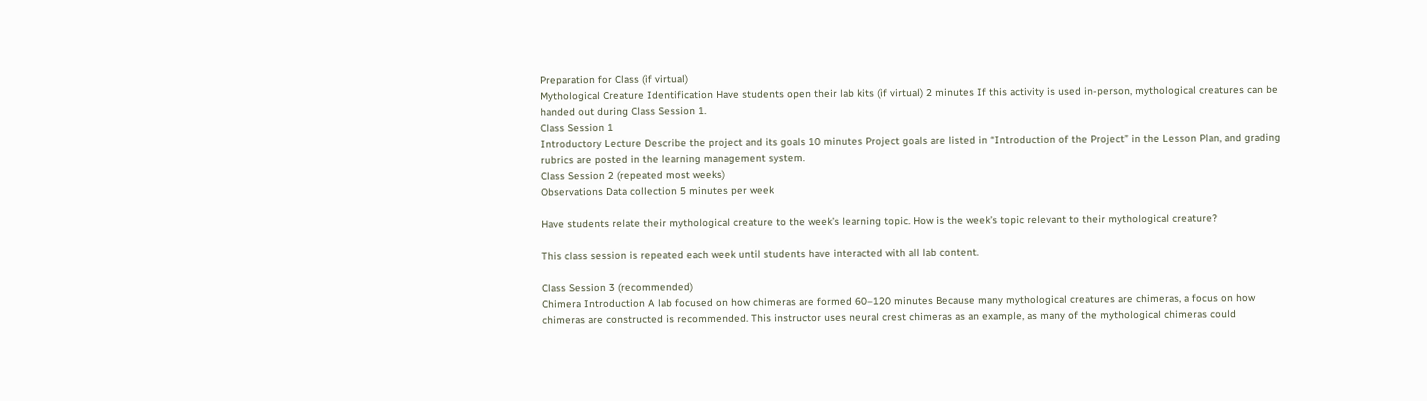Preparation for Class (if virtual)
Mythological Creature Identification Have students open their lab kits (if virtual) 2 minutes If this activity is used in-person, mythological creatures can be handed out during Class Session 1.
Class Session 1
Introductory Lecture Describe the project and its goals 10 minutes Project goals are listed in “Introduction of the Project” in the Lesson Plan, and grading rubrics are posted in the learning management system.
Class Session 2 (repeated most weeks)
Observations Data collection 5 minutes per week

Have students relate their mythological creature to the week’s learning topic. How is the week’s topic relevant to their mythological creature?

This class session is repeated each week until students have interacted with all lab content.

Class Session 3 (recommended)
Chimera Introduction A lab focused on how chimeras are formed 60–120 minutes Because many mythological creatures are chimeras, a focus on how chimeras are constructed is recommended. This instructor uses neural crest chimeras as an example, as many of the mythological chimeras could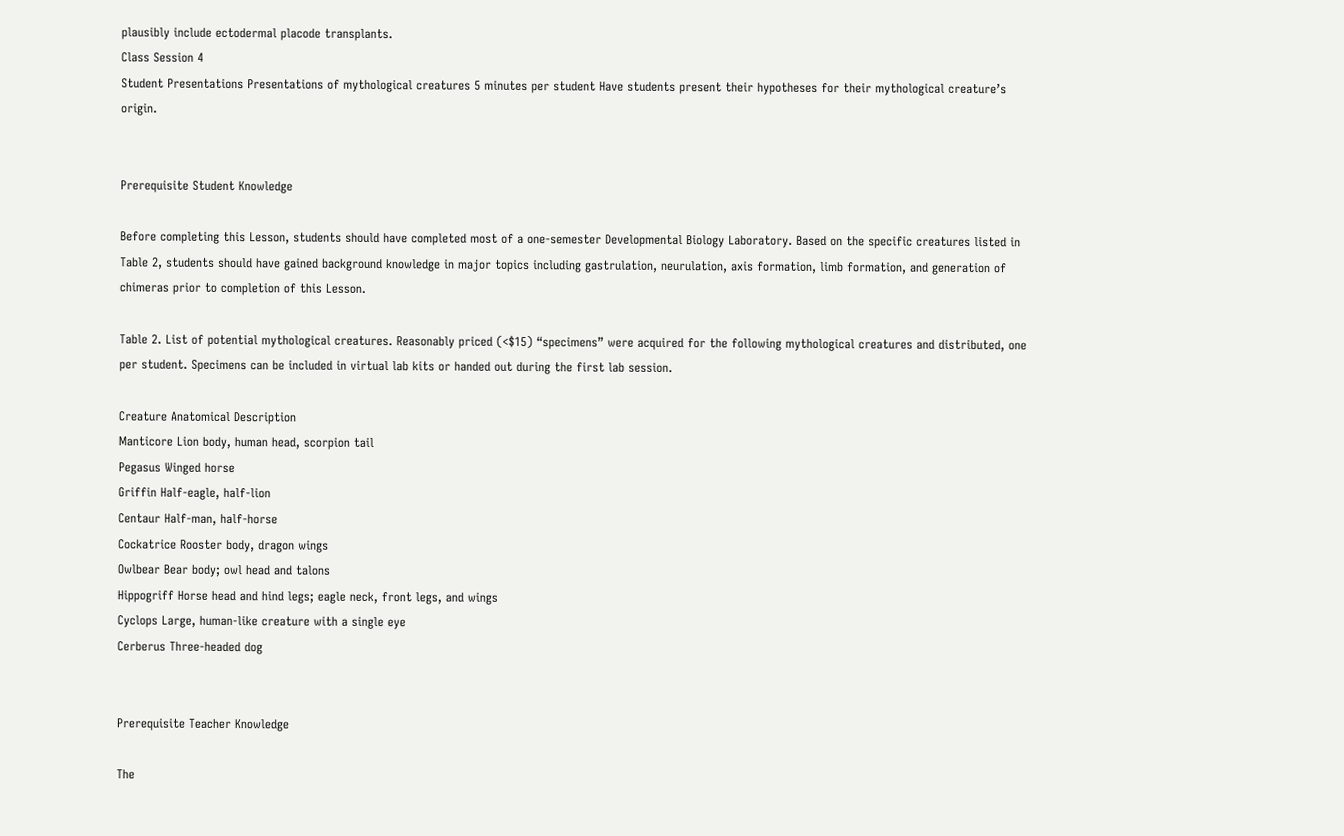plausibly include ectodermal placode transplants.
Class Session 4
Student Presentations Presentations of mythological creatures 5 minutes per student Have students present their hypotheses for their mythological creature’s origin.


Prerequisite Student Knowledge

Before completing this Lesson, students should have completed most of a one-semester Developmental Biology Laboratory. Based on the specific creatures listed in Table 2, students should have gained background knowledge in major topics including gastrulation, neurulation, axis formation, limb formation, and generation of chimeras prior to completion of this Lesson.

Table 2. List of potential mythological creatures. Reasonably priced (<$15) “specimens” were acquired for the following mythological creatures and distributed, one per student. Specimens can be included in virtual lab kits or handed out during the first lab session.

Creature Anatomical Description
Manticore Lion body, human head, scorpion tail
Pegasus Winged horse
Griffin Half-eagle, half-lion
Centaur Half-man, half-horse
Cockatrice Rooster body, dragon wings
Owlbear Bear body; owl head and talons
Hippogriff Horse head and hind legs; eagle neck, front legs, and wings
Cyclops Large, human-like creature with a single eye
Cerberus Three-headed dog


Prerequisite Teacher Knowledge

The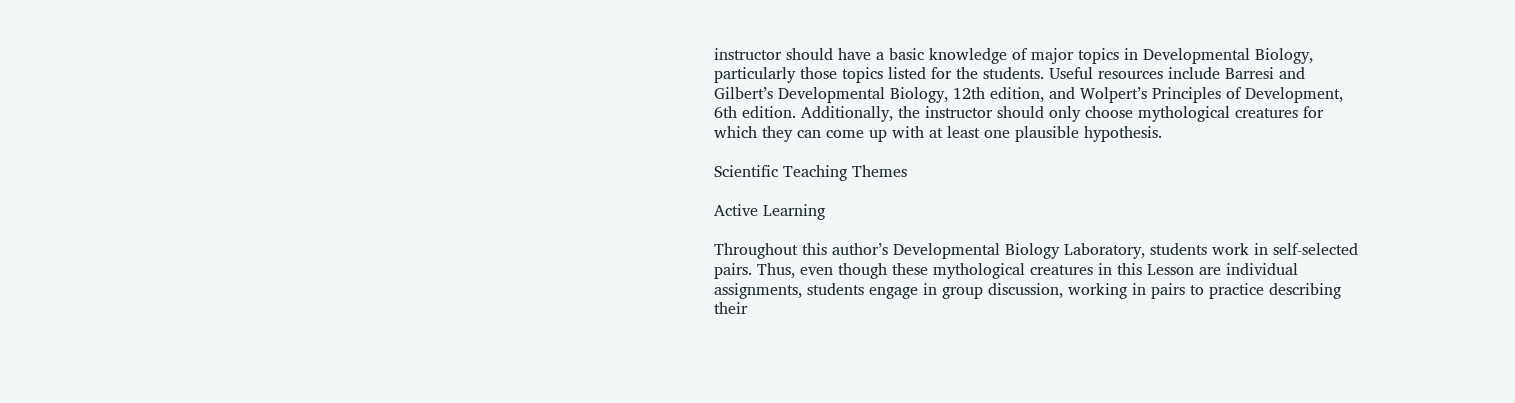instructor should have a basic knowledge of major topics in Developmental Biology, particularly those topics listed for the students. Useful resources include Barresi and Gilbert’s Developmental Biology, 12th edition, and Wolpert’s Principles of Development, 6th edition. Additionally, the instructor should only choose mythological creatures for which they can come up with at least one plausible hypothesis.

Scientific Teaching Themes

Active Learning

Throughout this author’s Developmental Biology Laboratory, students work in self-selected pairs. Thus, even though these mythological creatures in this Lesson are individual assignments, students engage in group discussion, working in pairs to practice describing their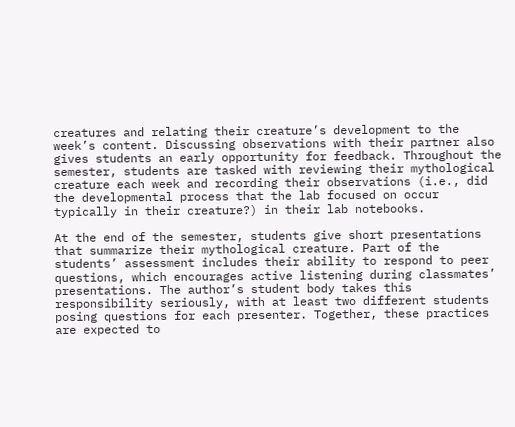creatures and relating their creature’s development to the week’s content. Discussing observations with their partner also gives students an early opportunity for feedback. Throughout the semester, students are tasked with reviewing their mythological creature each week and recording their observations (i.e., did the developmental process that the lab focused on occur typically in their creature?) in their lab notebooks.

At the end of the semester, students give short presentations that summarize their mythological creature. Part of the students’ assessment includes their ability to respond to peer questions, which encourages active listening during classmates’ presentations. The author’s student body takes this responsibility seriously, with at least two different students posing questions for each presenter. Together, these practices are expected to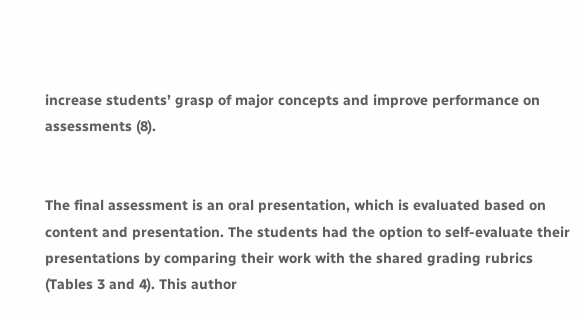increase students’ grasp of major concepts and improve performance on assessments (8).


The final assessment is an oral presentation, which is evaluated based on content and presentation. The students had the option to self-evaluate their presentations by comparing their work with the shared grading rubrics (Tables 3 and 4). This author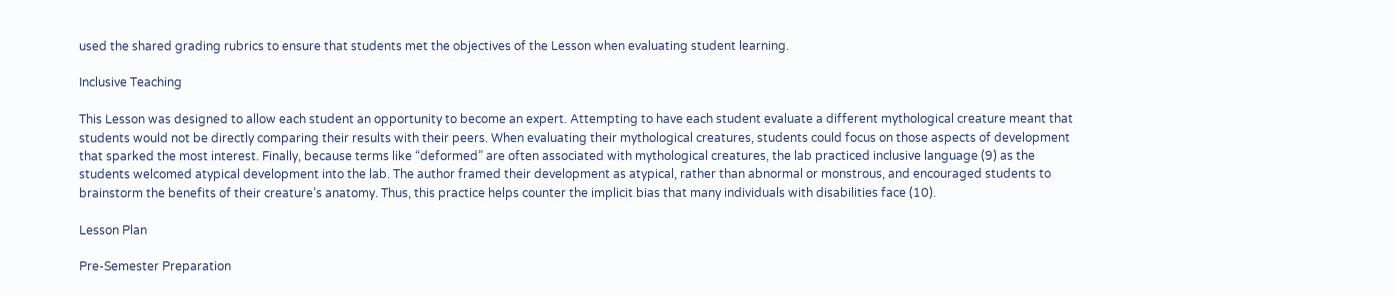used the shared grading rubrics to ensure that students met the objectives of the Lesson when evaluating student learning.

Inclusive Teaching

This Lesson was designed to allow each student an opportunity to become an expert. Attempting to have each student evaluate a different mythological creature meant that students would not be directly comparing their results with their peers. When evaluating their mythological creatures, students could focus on those aspects of development that sparked the most interest. Finally, because terms like “deformed” are often associated with mythological creatures, the lab practiced inclusive language (9) as the students welcomed atypical development into the lab. The author framed their development as atypical, rather than abnormal or monstrous, and encouraged students to brainstorm the benefits of their creature’s anatomy. Thus, this practice helps counter the implicit bias that many individuals with disabilities face (10).

Lesson Plan

Pre-Semester Preparation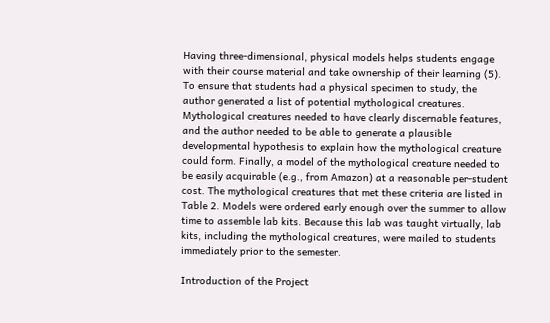Having three-dimensional, physical models helps students engage with their course material and take ownership of their learning (5). To ensure that students had a physical specimen to study, the author generated a list of potential mythological creatures. Mythological creatures needed to have clearly discernable features, and the author needed to be able to generate a plausible developmental hypothesis to explain how the mythological creature could form. Finally, a model of the mythological creature needed to be easily acquirable (e.g., from Amazon) at a reasonable per-student cost. The mythological creatures that met these criteria are listed in Table 2. Models were ordered early enough over the summer to allow time to assemble lab kits. Because this lab was taught virtually, lab kits, including the mythological creatures, were mailed to students immediately prior to the semester.

Introduction of the Project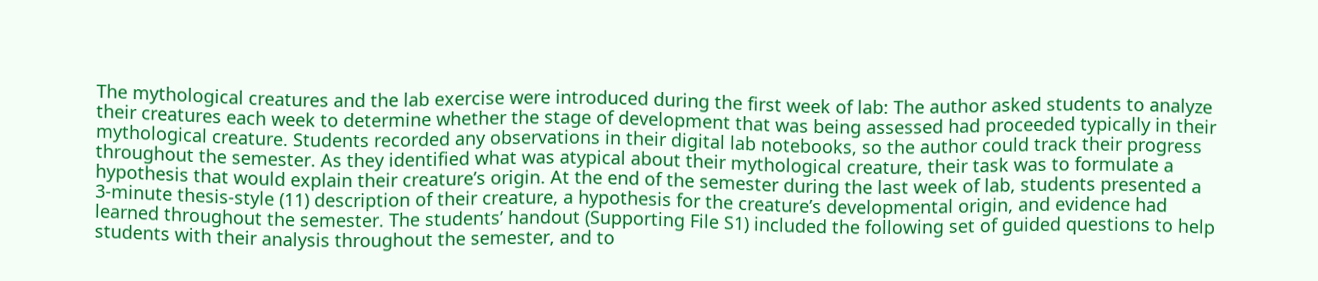The mythological creatures and the lab exercise were introduced during the first week of lab: The author asked students to analyze their creatures each week to determine whether the stage of development that was being assessed had proceeded typically in their mythological creature. Students recorded any observations in their digital lab notebooks, so the author could track their progress throughout the semester. As they identified what was atypical about their mythological creature, their task was to formulate a hypothesis that would explain their creature’s origin. At the end of the semester during the last week of lab, students presented a 3-minute thesis-style (11) description of their creature, a hypothesis for the creature’s developmental origin, and evidence had learned throughout the semester. The students’ handout (Supporting File S1) included the following set of guided questions to help students with their analysis throughout the semester, and to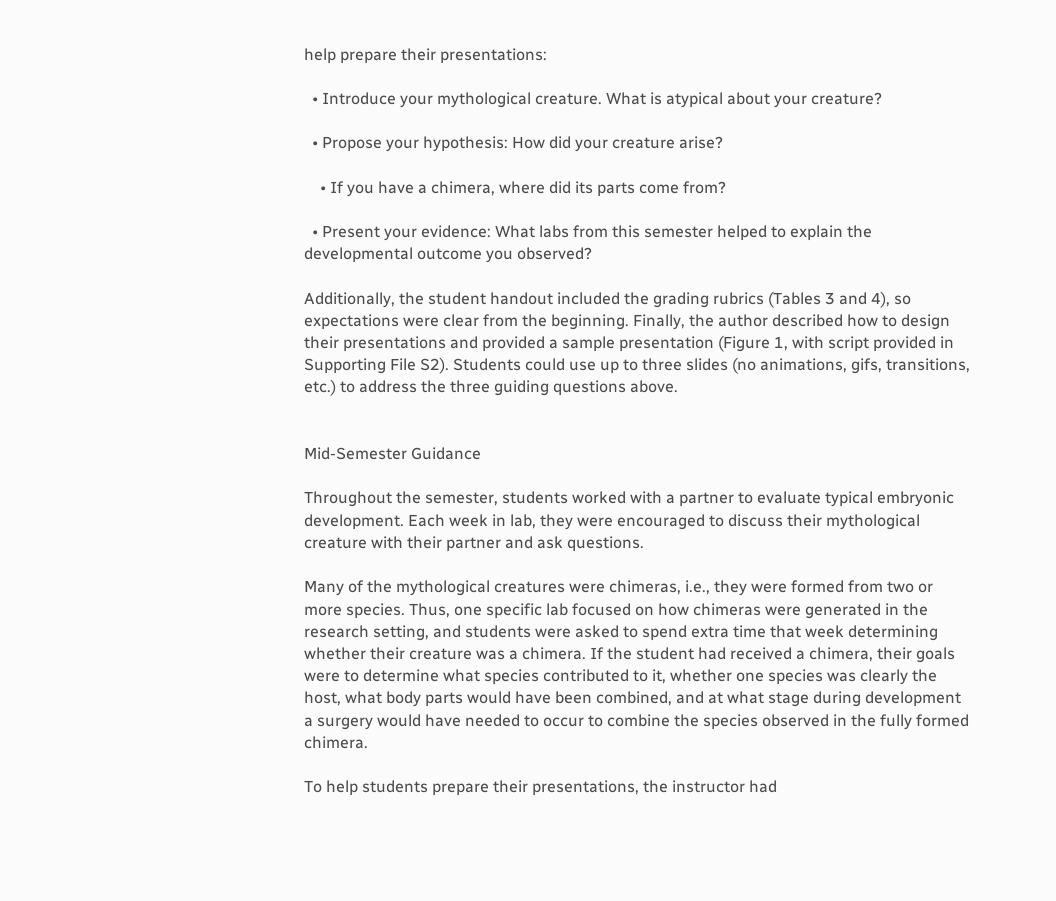help prepare their presentations:

  • Introduce your mythological creature. What is atypical about your creature?

  • Propose your hypothesis: How did your creature arise?

    • If you have a chimera, where did its parts come from?

  • Present your evidence: What labs from this semester helped to explain the developmental outcome you observed?

Additionally, the student handout included the grading rubrics (Tables 3 and 4), so expectations were clear from the beginning. Finally, the author described how to design their presentations and provided a sample presentation (Figure 1, with script provided in Supporting File S2). Students could use up to three slides (no animations, gifs, transitions, etc.) to address the three guiding questions above.


Mid-Semester Guidance

Throughout the semester, students worked with a partner to evaluate typical embryonic development. Each week in lab, they were encouraged to discuss their mythological creature with their partner and ask questions.

Many of the mythological creatures were chimeras, i.e., they were formed from two or more species. Thus, one specific lab focused on how chimeras were generated in the research setting, and students were asked to spend extra time that week determining whether their creature was a chimera. If the student had received a chimera, their goals were to determine what species contributed to it, whether one species was clearly the host, what body parts would have been combined, and at what stage during development a surgery would have needed to occur to combine the species observed in the fully formed chimera.

To help students prepare their presentations, the instructor had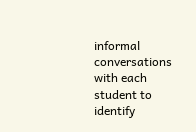informal conversations with each student to identify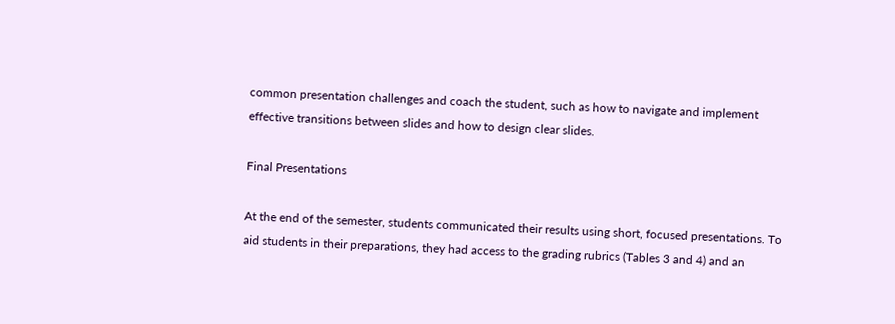common presentation challenges and coach the student, such as how to navigate and implement effective transitions between slides and how to design clear slides.

Final Presentations

At the end of the semester, students communicated their results using short, focused presentations. To aid students in their preparations, they had access to the grading rubrics (Tables 3 and 4) and an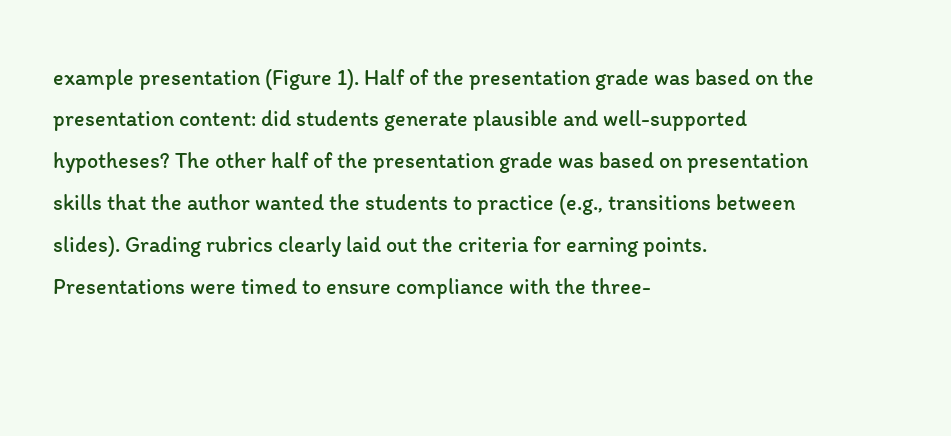example presentation (Figure 1). Half of the presentation grade was based on the presentation content: did students generate plausible and well-supported hypotheses? The other half of the presentation grade was based on presentation skills that the author wanted the students to practice (e.g., transitions between slides). Grading rubrics clearly laid out the criteria for earning points. Presentations were timed to ensure compliance with the three-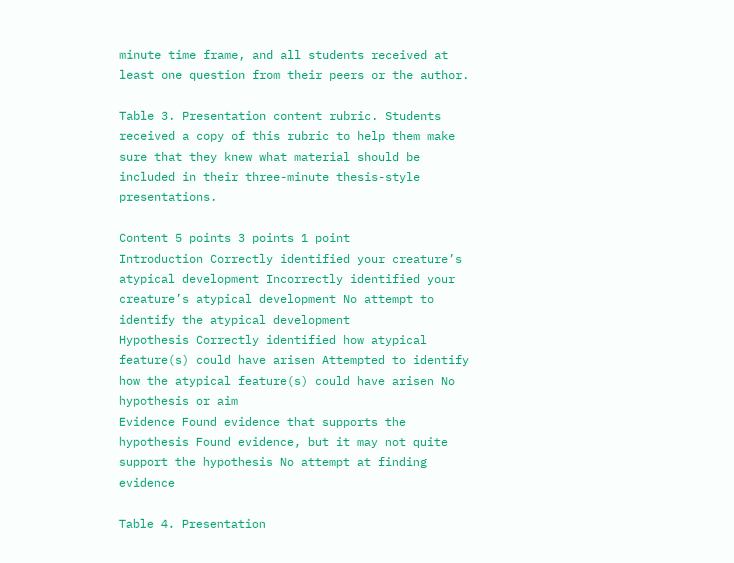minute time frame, and all students received at least one question from their peers or the author.

Table 3. Presentation content rubric. Students received a copy of this rubric to help them make sure that they knew what material should be included in their three-minute thesis-style presentations.

Content 5 points 3 points 1 point
Introduction Correctly identified your creature’s atypical development Incorrectly identified your creature’s atypical development No attempt to identify the atypical development
Hypothesis Correctly identified how atypical feature(s) could have arisen Attempted to identify how the atypical feature(s) could have arisen No hypothesis or aim
Evidence Found evidence that supports the hypothesis Found evidence, but it may not quite support the hypothesis No attempt at finding evidence

Table 4. Presentation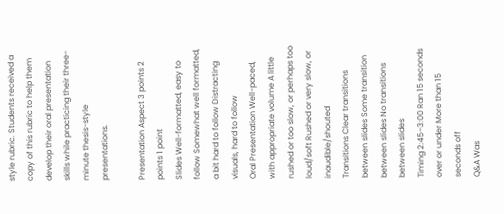style rubric. Students received a copy of this rubric to help them develop their oral presentation skills while practicing their three-minute thesis-style presentations.

Presentation Aspect 3 points 2 points 1 point
Slides Well-formatted, easy to follow Somewhat well formatted, a bit hard to follow Distracting visuals, hard to follow
Oral Presentation Well-paced, with appropriate volume A little rushed or too slow, or perhaps too loud/soft Rushed or very slow, or inaudible/shouted
Transitions Clear transitions between slides Some transition between slides No transitions between slides
Timing 2:45–3:00 Ran 15 seconds over or under More than 15 seconds off
Q&A Was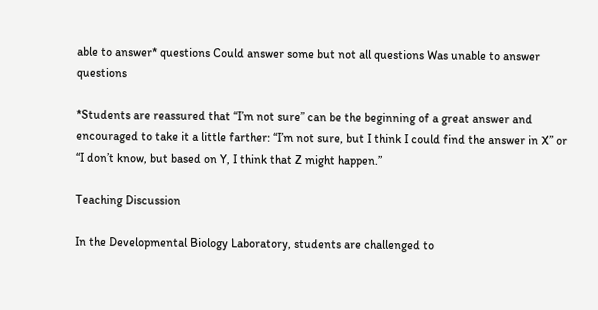able to answer* questions Could answer some but not all questions Was unable to answer questions

*Students are reassured that “I’m not sure” can be the beginning of a great answer and encouraged to take it a little farther: “I’m not sure, but I think I could find the answer in X” or “I don’t know, but based on Y, I think that Z might happen.”

Teaching Discussion

In the Developmental Biology Laboratory, students are challenged to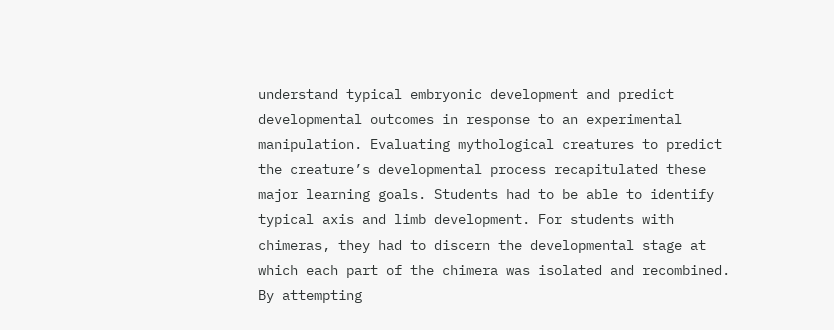understand typical embryonic development and predict developmental outcomes in response to an experimental manipulation. Evaluating mythological creatures to predict the creature’s developmental process recapitulated these major learning goals. Students had to be able to identify typical axis and limb development. For students with chimeras, they had to discern the developmental stage at which each part of the chimera was isolated and recombined. By attempting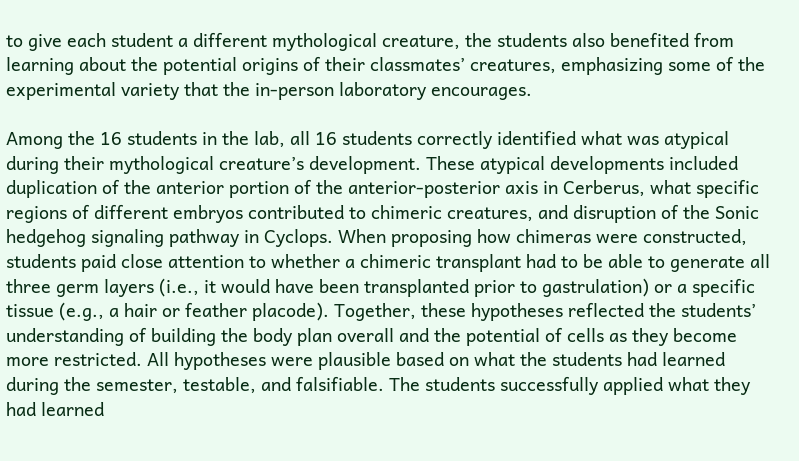to give each student a different mythological creature, the students also benefited from learning about the potential origins of their classmates’ creatures, emphasizing some of the experimental variety that the in-person laboratory encourages.

Among the 16 students in the lab, all 16 students correctly identified what was atypical during their mythological creature’s development. These atypical developments included duplication of the anterior portion of the anterior-posterior axis in Cerberus, what specific regions of different embryos contributed to chimeric creatures, and disruption of the Sonic hedgehog signaling pathway in Cyclops. When proposing how chimeras were constructed, students paid close attention to whether a chimeric transplant had to be able to generate all three germ layers (i.e., it would have been transplanted prior to gastrulation) or a specific tissue (e.g., a hair or feather placode). Together, these hypotheses reflected the students’ understanding of building the body plan overall and the potential of cells as they become more restricted. All hypotheses were plausible based on what the students had learned during the semester, testable, and falsifiable. The students successfully applied what they had learned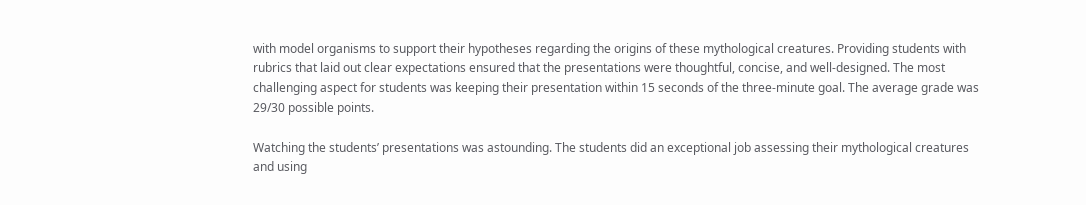with model organisms to support their hypotheses regarding the origins of these mythological creatures. Providing students with rubrics that laid out clear expectations ensured that the presentations were thoughtful, concise, and well-designed. The most challenging aspect for students was keeping their presentation within 15 seconds of the three-minute goal. The average grade was 29/30 possible points.

Watching the students’ presentations was astounding. The students did an exceptional job assessing their mythological creatures and using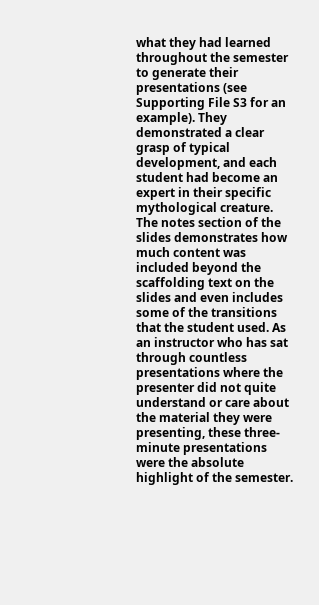what they had learned throughout the semester to generate their presentations (see Supporting File S3 for an example). They demonstrated a clear grasp of typical development, and each student had become an expert in their specific mythological creature. The notes section of the slides demonstrates how much content was included beyond the scaffolding text on the slides and even includes some of the transitions that the student used. As an instructor who has sat through countless presentations where the presenter did not quite understand or care about the material they were presenting, these three-minute presentations were the absolute highlight of the semester.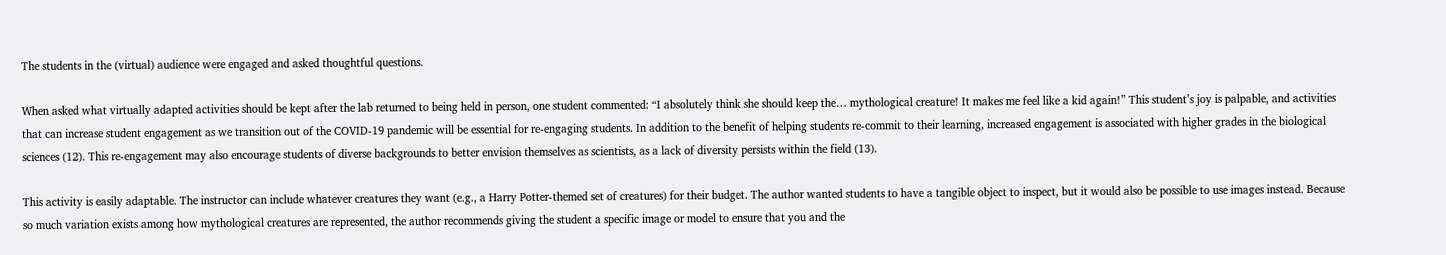The students in the (virtual) audience were engaged and asked thoughtful questions.

When asked what virtually adapted activities should be kept after the lab returned to being held in person, one student commented: “I absolutely think she should keep the… mythological creature! It makes me feel like a kid again!” This student’s joy is palpable, and activities that can increase student engagement as we transition out of the COVID-19 pandemic will be essential for re-engaging students. In addition to the benefit of helping students re-commit to their learning, increased engagement is associated with higher grades in the biological sciences (12). This re-engagement may also encourage students of diverse backgrounds to better envision themselves as scientists, as a lack of diversity persists within the field (13).

This activity is easily adaptable. The instructor can include whatever creatures they want (e.g., a Harry Potter-themed set of creatures) for their budget. The author wanted students to have a tangible object to inspect, but it would also be possible to use images instead. Because so much variation exists among how mythological creatures are represented, the author recommends giving the student a specific image or model to ensure that you and the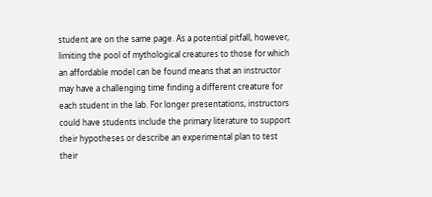student are on the same page. As a potential pitfall, however, limiting the pool of mythological creatures to those for which an affordable model can be found means that an instructor may have a challenging time finding a different creature for each student in the lab. For longer presentations, instructors could have students include the primary literature to support their hypotheses or describe an experimental plan to test their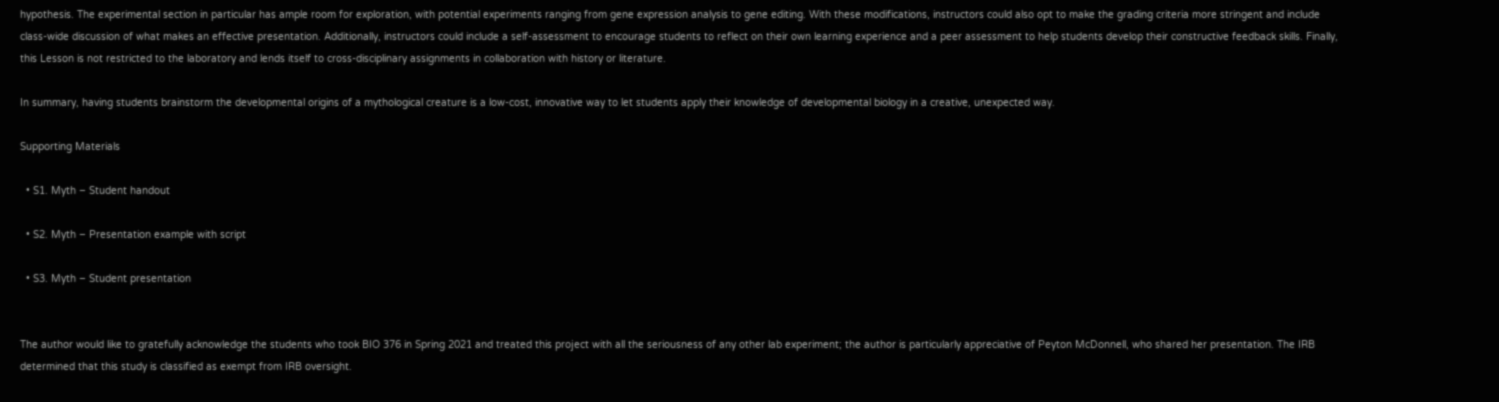hypothesis. The experimental section in particular has ample room for exploration, with potential experiments ranging from gene expression analysis to gene editing. With these modifications, instructors could also opt to make the grading criteria more stringent and include class-wide discussion of what makes an effective presentation. Additionally, instructors could include a self-assessment to encourage students to reflect on their own learning experience and a peer assessment to help students develop their constructive feedback skills. Finally, this Lesson is not restricted to the laboratory and lends itself to cross-disciplinary assignments in collaboration with history or literature.

In summary, having students brainstorm the developmental origins of a mythological creature is a low-cost, innovative way to let students apply their knowledge of developmental biology in a creative, unexpected way.

Supporting Materials

  • S1. Myth – Student handout

  • S2. Myth – Presentation example with script

  • S3. Myth – Student presentation


The author would like to gratefully acknowledge the students who took BIO 376 in Spring 2021 and treated this project with all the seriousness of any other lab experiment; the author is particularly appreciative of Peyton McDonnell, who shared her presentation. The IRB determined that this study is classified as exempt from IRB oversight.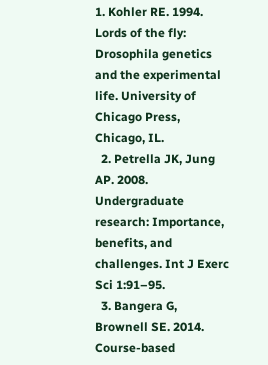1. Kohler RE. 1994. Lords of the fly: Drosophila genetics and the experimental life. University of Chicago Press, Chicago, IL.
  2. Petrella JK, Jung AP. 2008. Undergraduate research: Importance, benefits, and challenges. Int J Exerc Sci 1:91–95.
  3. Bangera G, Brownell SE. 2014. Course-based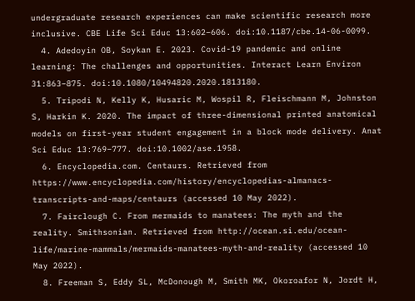undergraduate research experiences can make scientific research more inclusive. CBE Life Sci Educ 13:602–606. doi:10.1187/cbe.14-06-0099.
  4. Adedoyin OB, Soykan E. 2023. Covid-19 pandemic and online learning: The challenges and opportunities. Interact Learn Environ 31:863–875. doi:10.1080/10494820.2020.1813180.
  5. Tripodi N, Kelly K, Husaric M, Wospil R, Fleischmann M, Johnston S, Harkin K. 2020. The impact of three-dimensional printed anatomical models on first-year student engagement in a block mode delivery. Anat Sci Educ 13:769–777. doi:10.1002/ase.1958.
  6. Encyclopedia.com. Centaurs. Retrieved from https://www.encyclopedia.com/history/encyclopedias-almanacs-transcripts-and-maps/centaurs (accessed 10 May 2022).
  7. Fairclough C. From mermaids to manatees: The myth and the reality. Smithsonian. Retrieved from http://ocean.si.edu/ocean-life/marine-mammals/mermaids-manatees-myth-and-reality (accessed 10 May 2022).
  8. Freeman S, Eddy SL, McDonough M, Smith MK, Okoroafor N, Jordt H,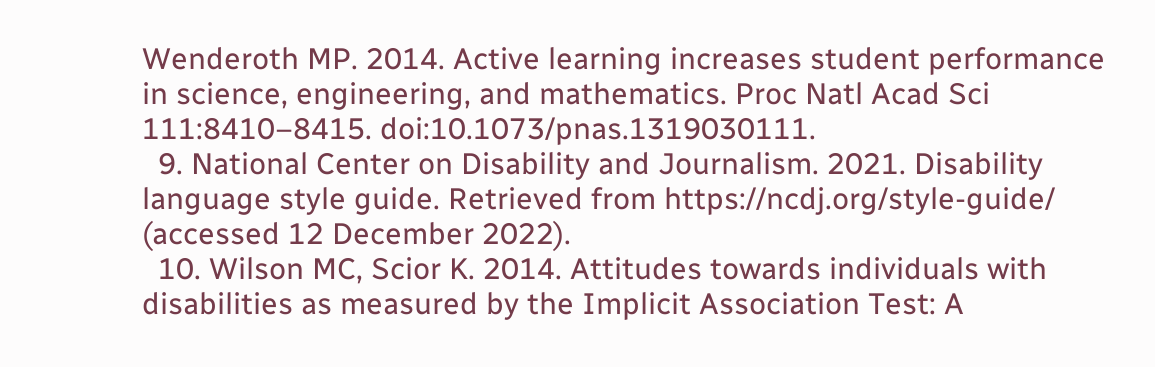Wenderoth MP. 2014. Active learning increases student performance in science, engineering, and mathematics. Proc Natl Acad Sci 111:8410–8415. doi:10.1073/pnas.1319030111.
  9. National Center on Disability and Journalism. 2021. Disability language style guide. Retrieved from https://ncdj.org/style-guide/ (accessed 12 December 2022).
  10. Wilson MC, Scior K. 2014. Attitudes towards individuals with disabilities as measured by the Implicit Association Test: A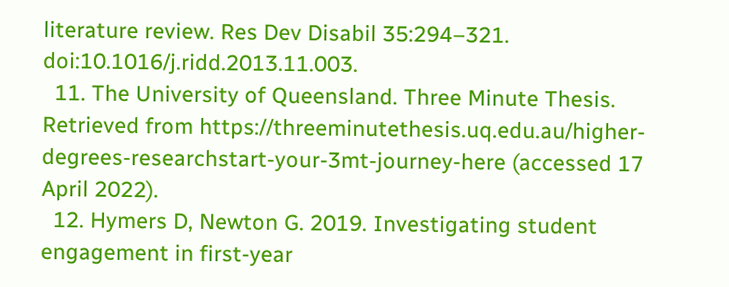literature review. Res Dev Disabil 35:294–321. doi:10.1016/j.ridd.2013.11.003.
  11. The University of Queensland. Three Minute Thesis. Retrieved from https://threeminutethesis.uq.edu.au/higher-degrees-researchstart-your-3mt-journey-here (accessed 17 April 2022).
  12. Hymers D, Newton G. 2019. Investigating student engagement in first-year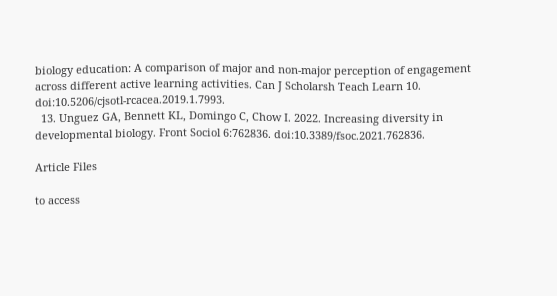biology education: A comparison of major and non-major perception of engagement across different active learning activities. Can J Scholarsh Teach Learn 10. doi:10.5206/cjsotl-rcacea.2019.1.7993.
  13. Unguez GA, Bennett KL, Domingo C, Chow I. 2022. Increasing diversity in developmental biology. Front Sociol 6:762836. doi:10.3389/fsoc.2021.762836.

Article Files

to access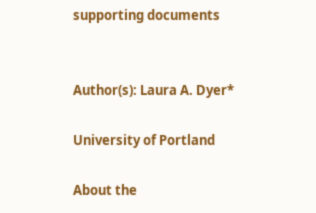supporting documents


Author(s): Laura A. Dyer*

University of Portland

About the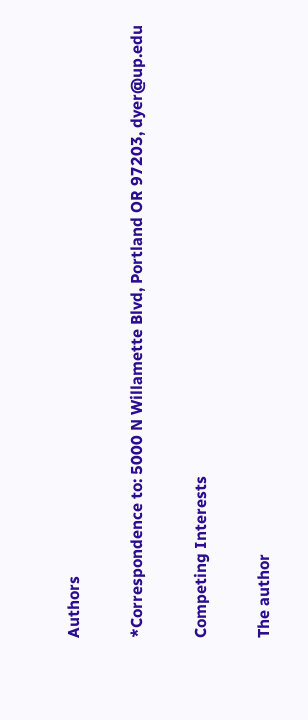Authors

*Correspondence to: 5000 N Willamette Blvd, Portland OR 97203, dyer@up.edu

Competing Interests

The author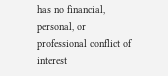has no financial, personal, or professional conflict of interest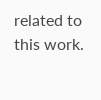related to this work.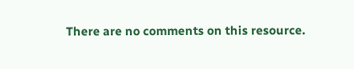There are no comments on this resource.